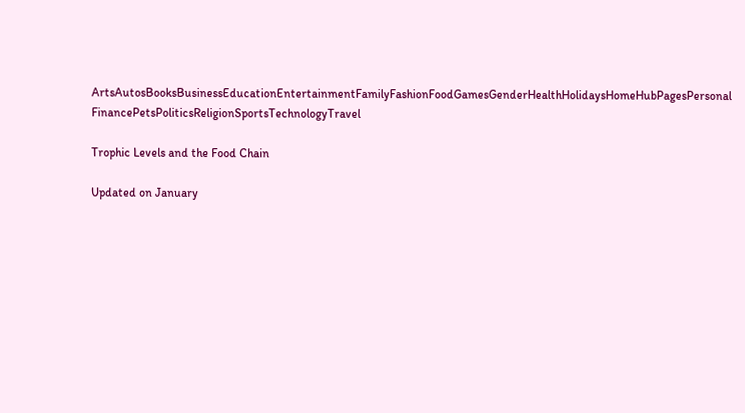ArtsAutosBooksBusinessEducationEntertainmentFamilyFashionFoodGamesGenderHealthHolidaysHomeHubPagesPersonal FinancePetsPoliticsReligionSportsTechnologyTravel

Trophic Levels and the Food Chain

Updated on January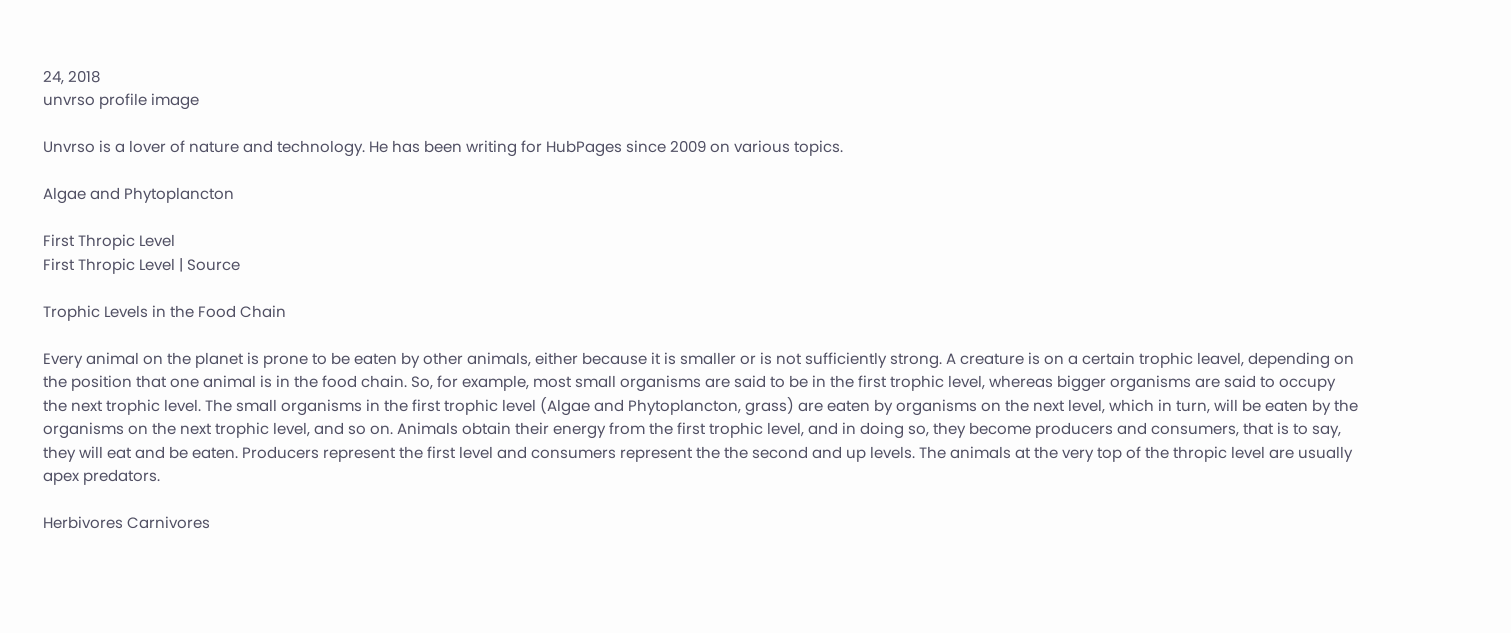24, 2018
unvrso profile image

Unvrso is a lover of nature and technology. He has been writing for HubPages since 2009 on various topics.

Algae and Phytoplancton

First Thropic Level
First Thropic Level | Source

Trophic Levels in the Food Chain

Every animal on the planet is prone to be eaten by other animals, either because it is smaller or is not sufficiently strong. A creature is on a certain trophic leavel, depending on the position that one animal is in the food chain. So, for example, most small organisms are said to be in the first trophic level, whereas bigger organisms are said to occupy the next trophic level. The small organisms in the first trophic level (Algae and Phytoplancton, grass) are eaten by organisms on the next level, which in turn, will be eaten by the organisms on the next trophic level, and so on. Animals obtain their energy from the first trophic level, and in doing so, they become producers and consumers, that is to say, they will eat and be eaten. Producers represent the first level and consumers represent the the second and up levels. The animals at the very top of the thropic level are usually apex predators.

Herbivores Carnivores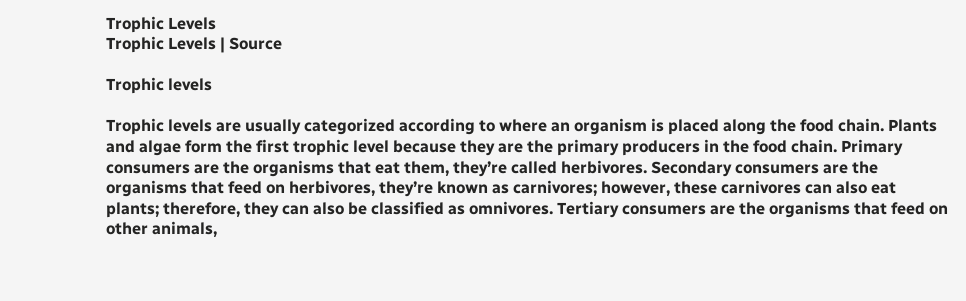Trophic Levels
Trophic Levels | Source

Trophic levels

Trophic levels are usually categorized according to where an organism is placed along the food chain. Plants and algae form the first trophic level because they are the primary producers in the food chain. Primary consumers are the organisms that eat them, they’re called herbivores. Secondary consumers are the organisms that feed on herbivores, they’re known as carnivores; however, these carnivores can also eat plants; therefore, they can also be classified as omnivores. Tertiary consumers are the organisms that feed on other animals,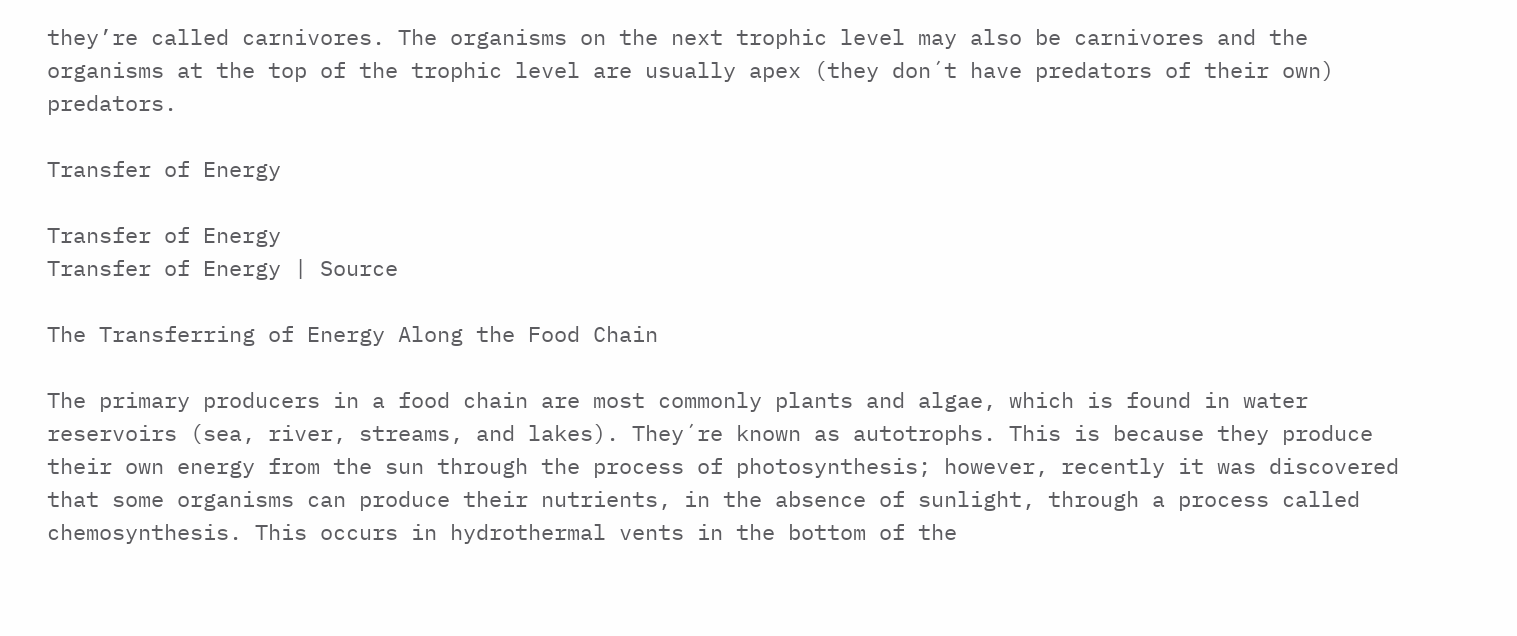they’re called carnivores. The organisms on the next trophic level may also be carnivores and the organisms at the top of the trophic level are usually apex (they don´t have predators of their own) predators.

Transfer of Energy

Transfer of Energy
Transfer of Energy | Source

The Transferring of Energy Along the Food Chain

The primary producers in a food chain are most commonly plants and algae, which is found in water reservoirs (sea, river, streams, and lakes). They´re known as autotrophs. This is because they produce their own energy from the sun through the process of photosynthesis; however, recently it was discovered that some organisms can produce their nutrients, in the absence of sunlight, through a process called chemosynthesis. This occurs in hydrothermal vents in the bottom of the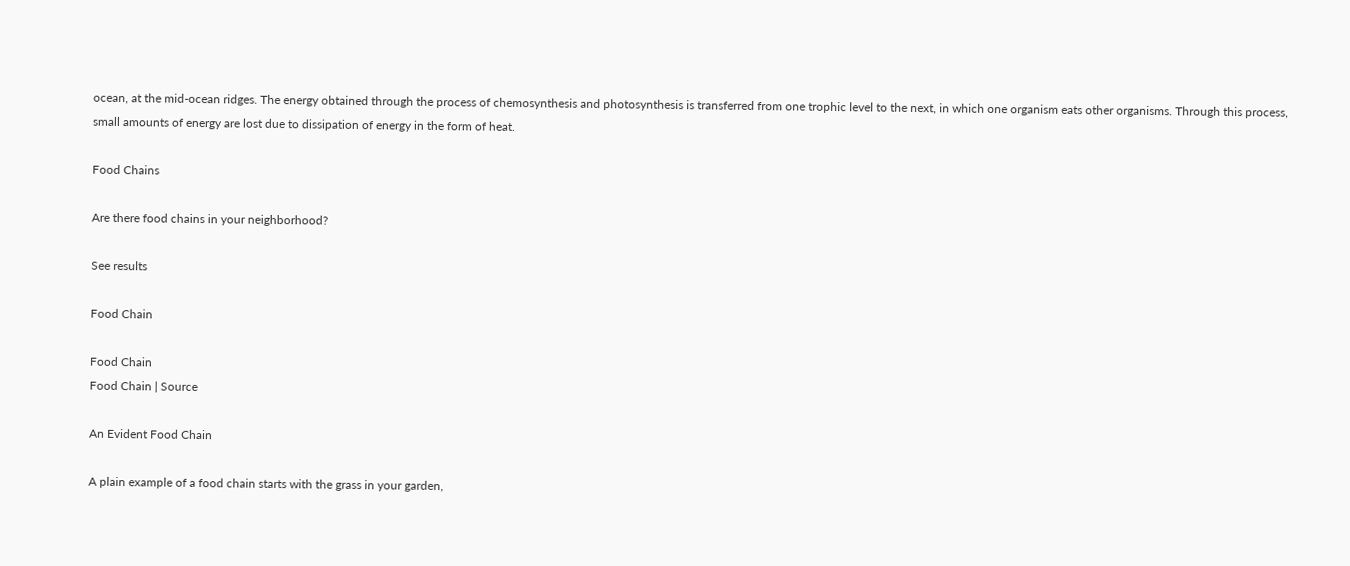ocean, at the mid-ocean ridges. The energy obtained through the process of chemosynthesis and photosynthesis is transferred from one trophic level to the next, in which one organism eats other organisms. Through this process, small amounts of energy are lost due to dissipation of energy in the form of heat.

Food Chains

Are there food chains in your neighborhood?

See results

Food Chain

Food Chain
Food Chain | Source

An Evident Food Chain

A plain example of a food chain starts with the grass in your garden,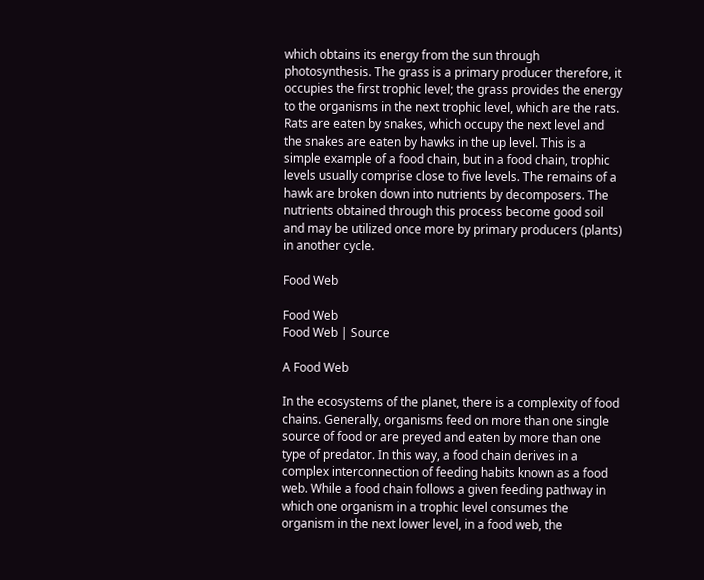which obtains its energy from the sun through photosynthesis. The grass is a primary producer therefore, it occupies the first trophic level; the grass provides the energy to the organisms in the next trophic level, which are the rats. Rats are eaten by snakes, which occupy the next level and the snakes are eaten by hawks in the up level. This is a simple example of a food chain, but in a food chain, trophic levels usually comprise close to five levels. The remains of a hawk are broken down into nutrients by decomposers. The nutrients obtained through this process become good soil and may be utilized once more by primary producers (plants) in another cycle.

Food Web

Food Web
Food Web | Source

A Food Web

In the ecosystems of the planet, there is a complexity of food chains. Generally, organisms feed on more than one single source of food or are preyed and eaten by more than one type of predator. In this way, a food chain derives in a complex interconnection of feeding habits known as a food web. While a food chain follows a given feeding pathway in which one organism in a trophic level consumes the organism in the next lower level, in a food web, the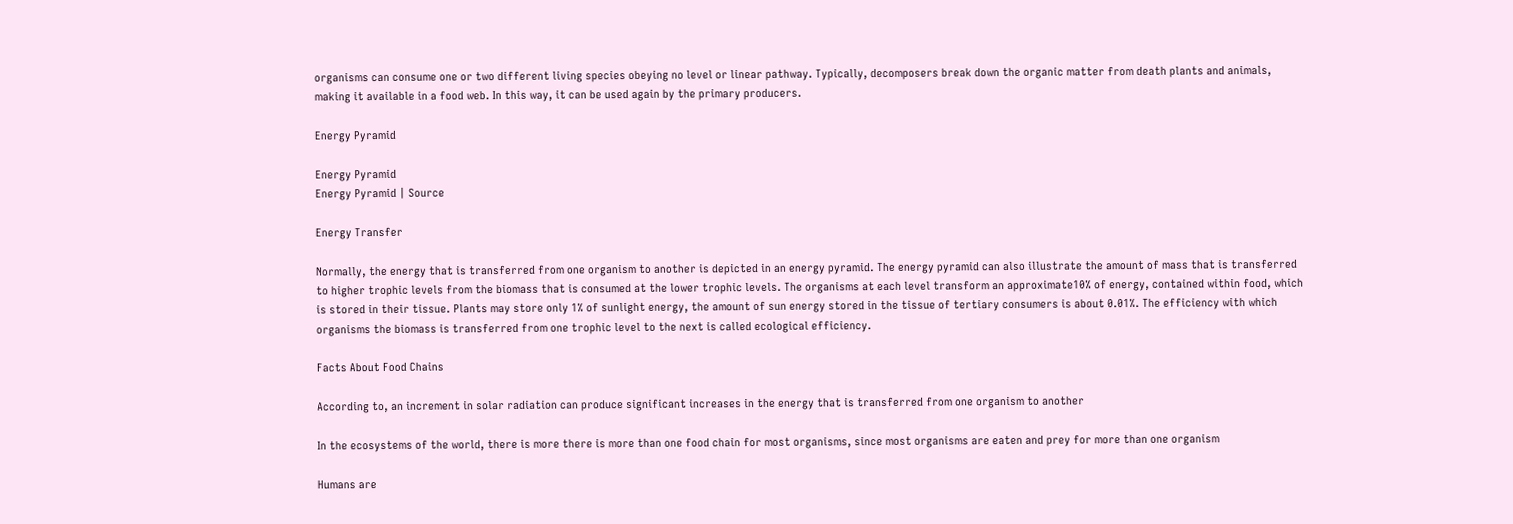organisms can consume one or two different living species obeying no level or linear pathway. Typically, decomposers break down the organic matter from death plants and animals, making it available in a food web. In this way, it can be used again by the primary producers.

Energy Pyramid

Energy Pyramid
Energy Pyramid | Source

Energy Transfer

Normally, the energy that is transferred from one organism to another is depicted in an energy pyramid. The energy pyramid can also illustrate the amount of mass that is transferred to higher trophic levels from the biomass that is consumed at the lower trophic levels. The organisms at each level transform an approximate10% of energy, contained within food, which is stored in their tissue. Plants may store only 1% of sunlight energy, the amount of sun energy stored in the tissue of tertiary consumers is about 0.01%. The efficiency with which organisms the biomass is transferred from one trophic level to the next is called ecological efficiency.

Facts About Food Chains

According to, an increment in solar radiation can produce significant increases in the energy that is transferred from one organism to another

In the ecosystems of the world, there is more there is more than one food chain for most organisms, since most organisms are eaten and prey for more than one organism

Humans are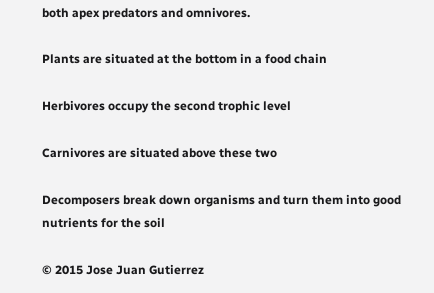both apex predators and omnivores.

Plants are situated at the bottom in a food chain

Herbivores occupy the second trophic level

Carnivores are situated above these two

Decomposers break down organisms and turn them into good nutrients for the soil

© 2015 Jose Juan Gutierrez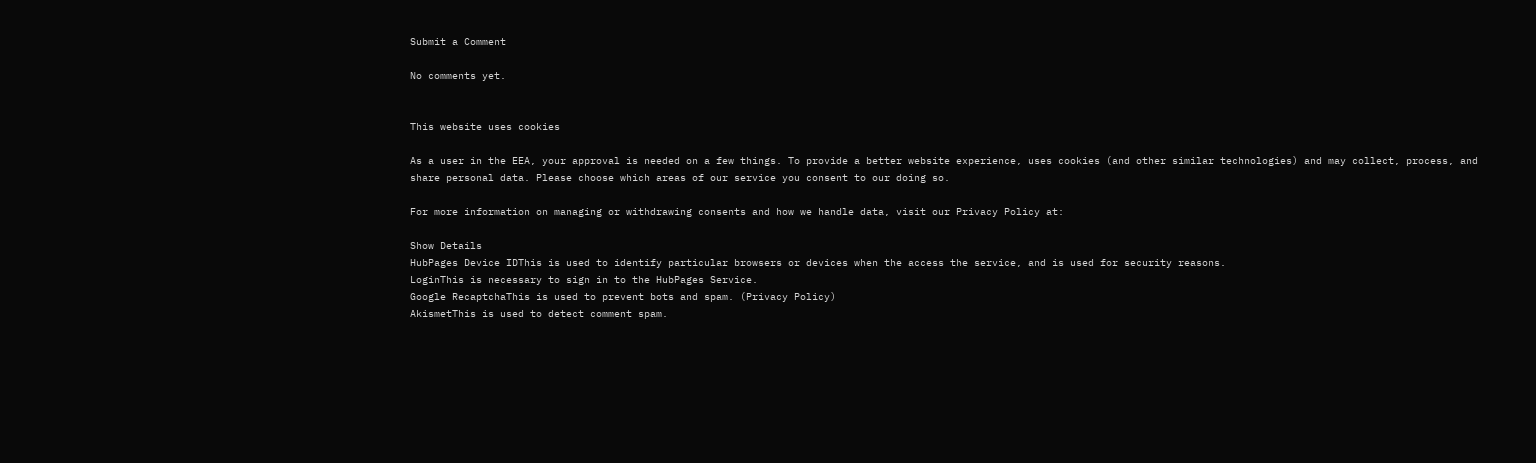Submit a Comment

No comments yet.


This website uses cookies

As a user in the EEA, your approval is needed on a few things. To provide a better website experience, uses cookies (and other similar technologies) and may collect, process, and share personal data. Please choose which areas of our service you consent to our doing so.

For more information on managing or withdrawing consents and how we handle data, visit our Privacy Policy at:

Show Details
HubPages Device IDThis is used to identify particular browsers or devices when the access the service, and is used for security reasons.
LoginThis is necessary to sign in to the HubPages Service.
Google RecaptchaThis is used to prevent bots and spam. (Privacy Policy)
AkismetThis is used to detect comment spam.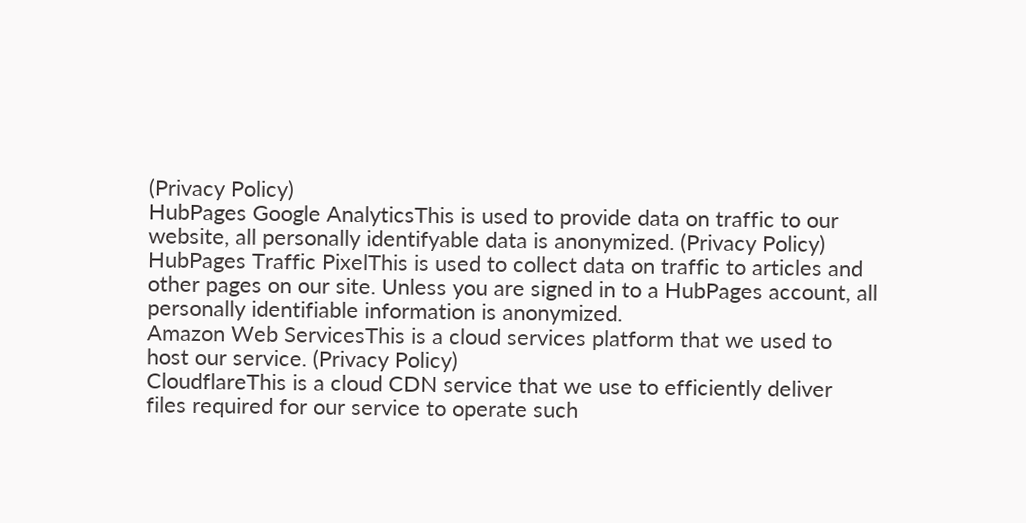(Privacy Policy)
HubPages Google AnalyticsThis is used to provide data on traffic to our website, all personally identifyable data is anonymized. (Privacy Policy)
HubPages Traffic PixelThis is used to collect data on traffic to articles and other pages on our site. Unless you are signed in to a HubPages account, all personally identifiable information is anonymized.
Amazon Web ServicesThis is a cloud services platform that we used to host our service. (Privacy Policy)
CloudflareThis is a cloud CDN service that we use to efficiently deliver files required for our service to operate such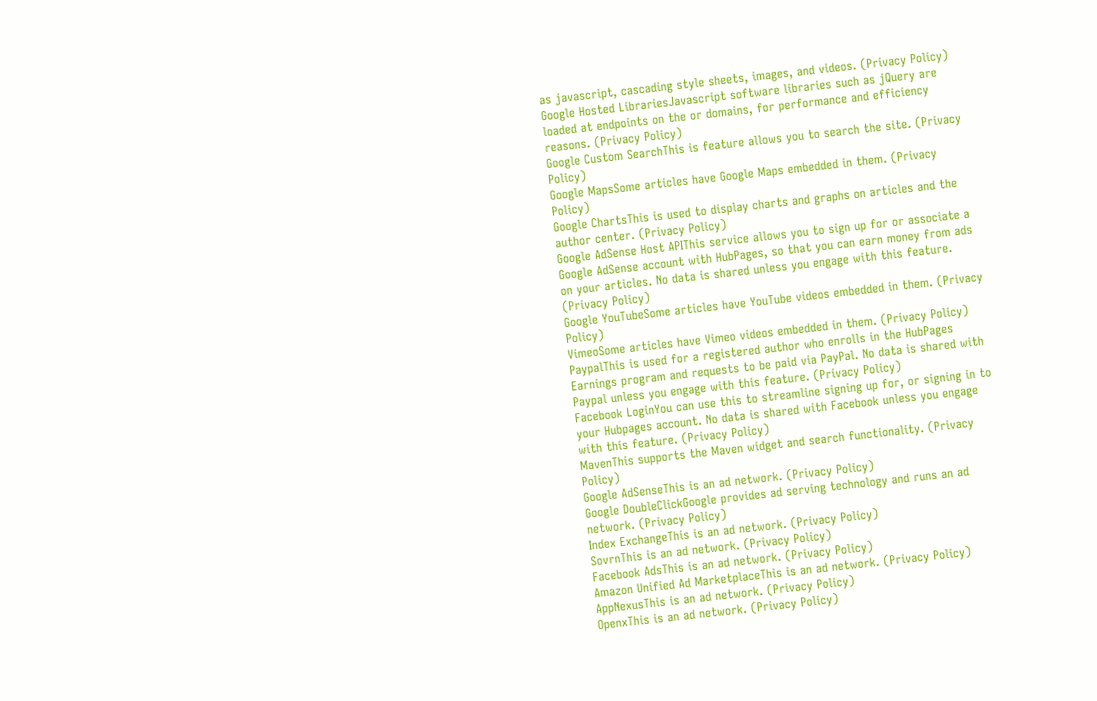as javascript, cascading style sheets, images, and videos. (Privacy Policy)
Google Hosted LibrariesJavascript software libraries such as jQuery are loaded at endpoints on the or domains, for performance and efficiency reasons. (Privacy Policy)
Google Custom SearchThis is feature allows you to search the site. (Privacy Policy)
Google MapsSome articles have Google Maps embedded in them. (Privacy Policy)
Google ChartsThis is used to display charts and graphs on articles and the author center. (Privacy Policy)
Google AdSense Host APIThis service allows you to sign up for or associate a Google AdSense account with HubPages, so that you can earn money from ads on your articles. No data is shared unless you engage with this feature. (Privacy Policy)
Google YouTubeSome articles have YouTube videos embedded in them. (Privacy Policy)
VimeoSome articles have Vimeo videos embedded in them. (Privacy Policy)
PaypalThis is used for a registered author who enrolls in the HubPages Earnings program and requests to be paid via PayPal. No data is shared with Paypal unless you engage with this feature. (Privacy Policy)
Facebook LoginYou can use this to streamline signing up for, or signing in to your Hubpages account. No data is shared with Facebook unless you engage with this feature. (Privacy Policy)
MavenThis supports the Maven widget and search functionality. (Privacy Policy)
Google AdSenseThis is an ad network. (Privacy Policy)
Google DoubleClickGoogle provides ad serving technology and runs an ad network. (Privacy Policy)
Index ExchangeThis is an ad network. (Privacy Policy)
SovrnThis is an ad network. (Privacy Policy)
Facebook AdsThis is an ad network. (Privacy Policy)
Amazon Unified Ad MarketplaceThis is an ad network. (Privacy Policy)
AppNexusThis is an ad network. (Privacy Policy)
OpenxThis is an ad network. (Privacy Policy)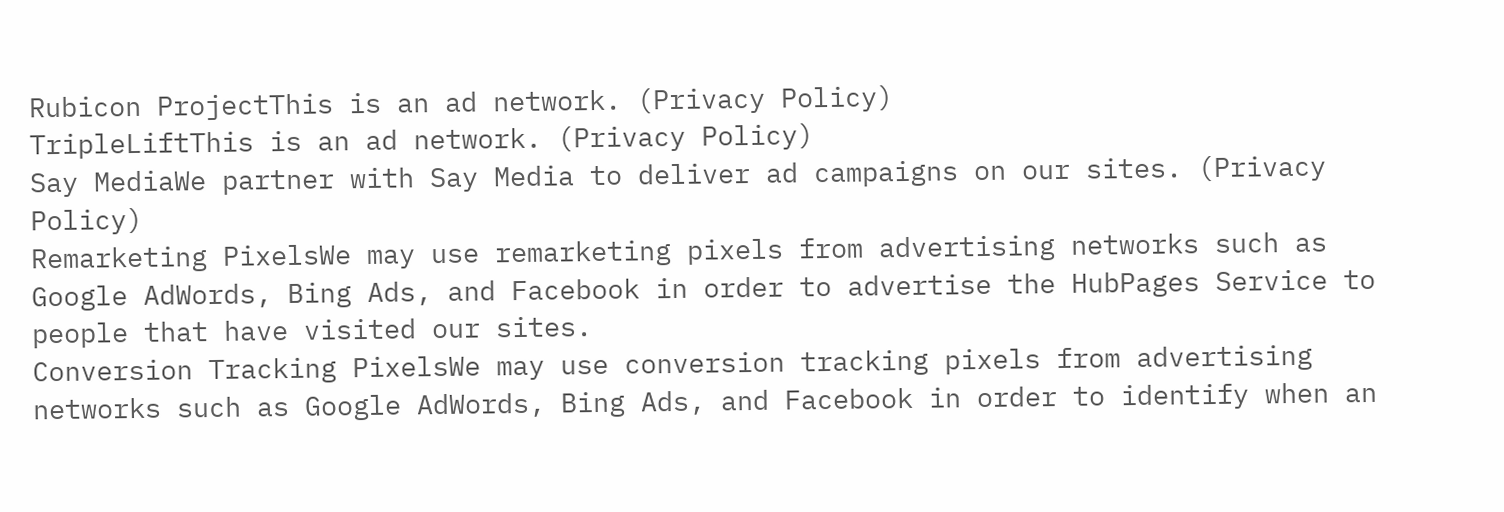Rubicon ProjectThis is an ad network. (Privacy Policy)
TripleLiftThis is an ad network. (Privacy Policy)
Say MediaWe partner with Say Media to deliver ad campaigns on our sites. (Privacy Policy)
Remarketing PixelsWe may use remarketing pixels from advertising networks such as Google AdWords, Bing Ads, and Facebook in order to advertise the HubPages Service to people that have visited our sites.
Conversion Tracking PixelsWe may use conversion tracking pixels from advertising networks such as Google AdWords, Bing Ads, and Facebook in order to identify when an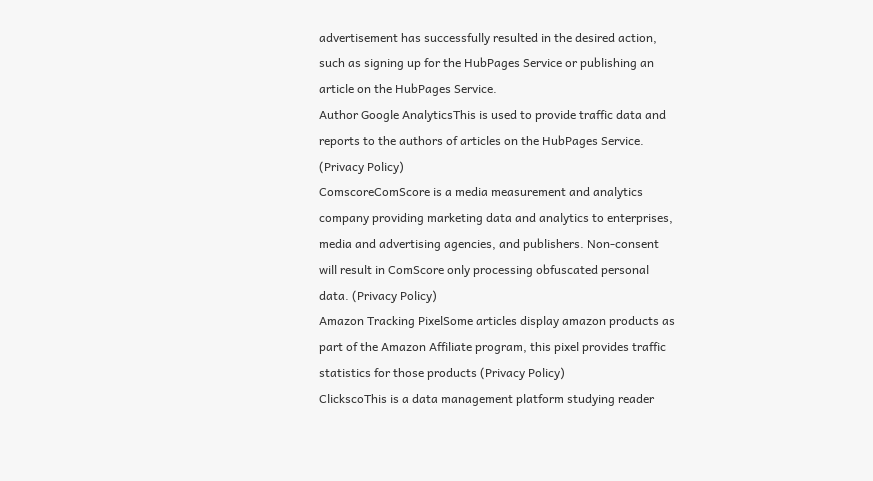advertisement has successfully resulted in the desired action, such as signing up for the HubPages Service or publishing an article on the HubPages Service.
Author Google AnalyticsThis is used to provide traffic data and reports to the authors of articles on the HubPages Service. (Privacy Policy)
ComscoreComScore is a media measurement and analytics company providing marketing data and analytics to enterprises, media and advertising agencies, and publishers. Non-consent will result in ComScore only processing obfuscated personal data. (Privacy Policy)
Amazon Tracking PixelSome articles display amazon products as part of the Amazon Affiliate program, this pixel provides traffic statistics for those products (Privacy Policy)
ClickscoThis is a data management platform studying reader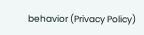behavior (Privacy Policy)